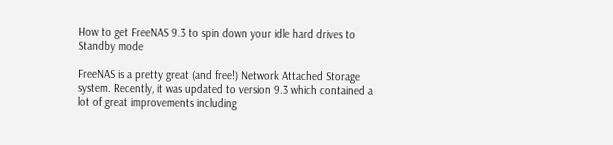How to get FreeNAS 9.3 to spin down your idle hard drives to Standby mode

FreeNAS is a pretty great (and free!) Network Attached Storage system. Recently, it was updated to version 9.3 which contained a lot of great improvements including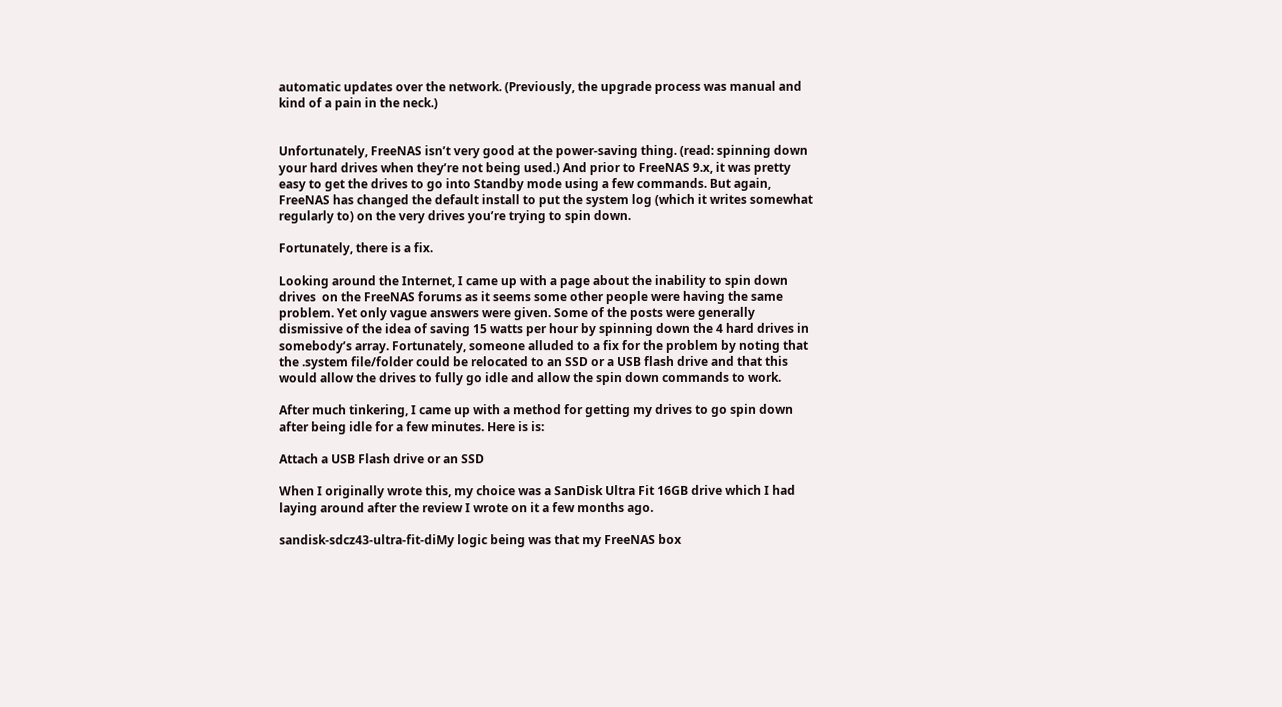automatic updates over the network. (Previously, the upgrade process was manual and kind of a pain in the neck.)


Unfortunately, FreeNAS isn’t very good at the power-saving thing. (read: spinning down your hard drives when they’re not being used.) And prior to FreeNAS 9.x, it was pretty easy to get the drives to go into Standby mode using a few commands. But again, FreeNAS has changed the default install to put the system log (which it writes somewhat regularly to) on the very drives you’re trying to spin down.

Fortunately, there is a fix.

Looking around the Internet, I came up with a page about the inability to spin down drives  on the FreeNAS forums as it seems some other people were having the same problem. Yet only vague answers were given. Some of the posts were generally dismissive of the idea of saving 15 watts per hour by spinning down the 4 hard drives in somebody’s array. Fortunately, someone alluded to a fix for the problem by noting that the .system file/folder could be relocated to an SSD or a USB flash drive and that this would allow the drives to fully go idle and allow the spin down commands to work.

After much tinkering, I came up with a method for getting my drives to go spin down after being idle for a few minutes. Here is is:

Attach a USB Flash drive or an SSD

When I originally wrote this, my choice was a SanDisk Ultra Fit 16GB drive which I had laying around after the review I wrote on it a few months ago.

sandisk-sdcz43-ultra-fit-diMy logic being was that my FreeNAS box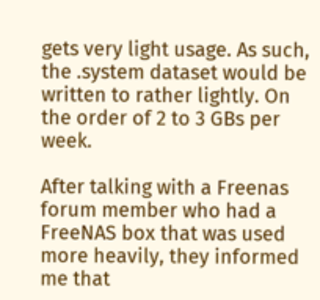gets very light usage. As such, the .system dataset would be written to rather lightly. On the order of 2 to 3 GBs per week.

After talking with a Freenas forum member who had a FreeNAS box that was used more heavily, they informed me that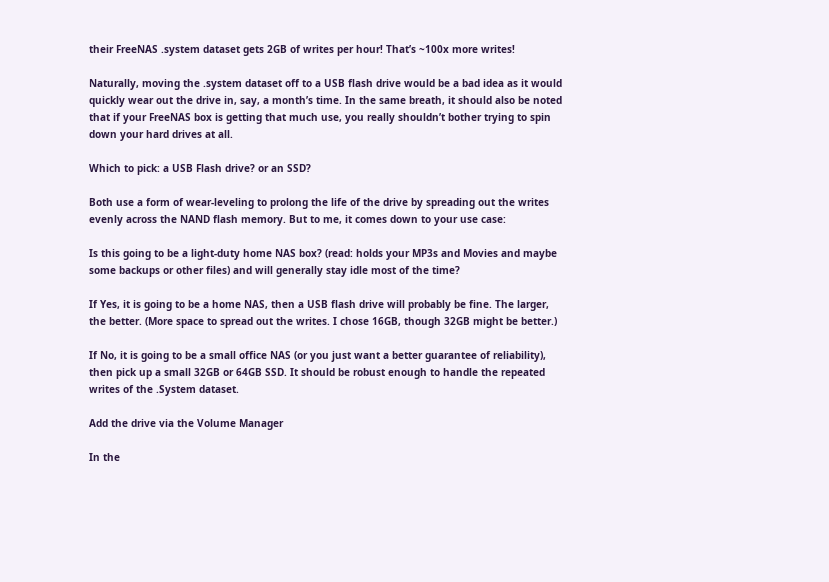their FreeNAS .system dataset gets 2GB of writes per hour! That’s ~100x more writes!

Naturally, moving the .system dataset off to a USB flash drive would be a bad idea as it would quickly wear out the drive in, say, a month’s time. In the same breath, it should also be noted that if your FreeNAS box is getting that much use, you really shouldn’t bother trying to spin down your hard drives at all.

Which to pick: a USB Flash drive? or an SSD?

Both use a form of wear-leveling to prolong the life of the drive by spreading out the writes evenly across the NAND flash memory. But to me, it comes down to your use case:

Is this going to be a light-duty home NAS box? (read: holds your MP3s and Movies and maybe some backups or other files) and will generally stay idle most of the time?

If Yes, it is going to be a home NAS, then a USB flash drive will probably be fine. The larger, the better. (More space to spread out the writes. I chose 16GB, though 32GB might be better.)

If No, it is going to be a small office NAS (or you just want a better guarantee of reliability), then pick up a small 32GB or 64GB SSD. It should be robust enough to handle the repeated writes of the .System dataset.

Add the drive via the Volume Manager

In the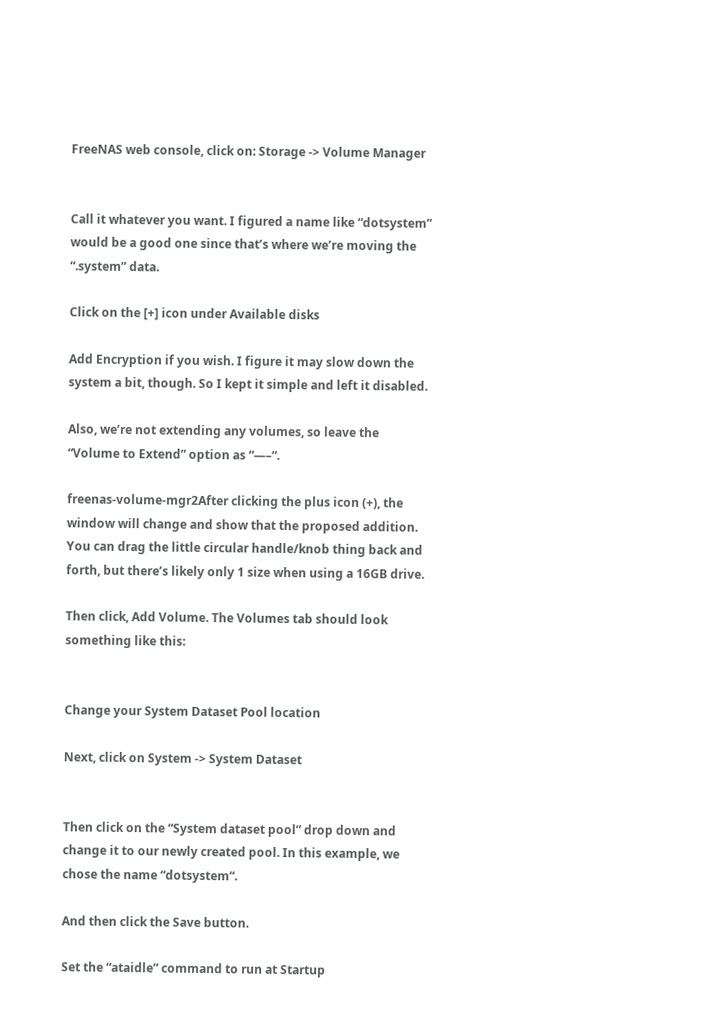FreeNAS web console, click on: Storage -> Volume Manager


Call it whatever you want. I figured a name like “dotsystem” would be a good one since that’s where we’re moving the “.system” data.

Click on the [+] icon under Available disks

Add Encryption if you wish. I figure it may slow down the system a bit, though. So I kept it simple and left it disabled.

Also, we’re not extending any volumes, so leave the “Volume to Extend” option as “—–“.

freenas-volume-mgr2After clicking the plus icon (+), the window will change and show that the proposed addition. You can drag the little circular handle/knob thing back and forth, but there’s likely only 1 size when using a 16GB drive.

Then click, Add Volume. The Volumes tab should look something like this:


Change your System Dataset Pool location

Next, click on System -> System Dataset


Then click on the “System dataset pool” drop down and change it to our newly created pool. In this example, we chose the name “dotsystem“.

And then click the Save button.

Set the “ataidle” command to run at Startup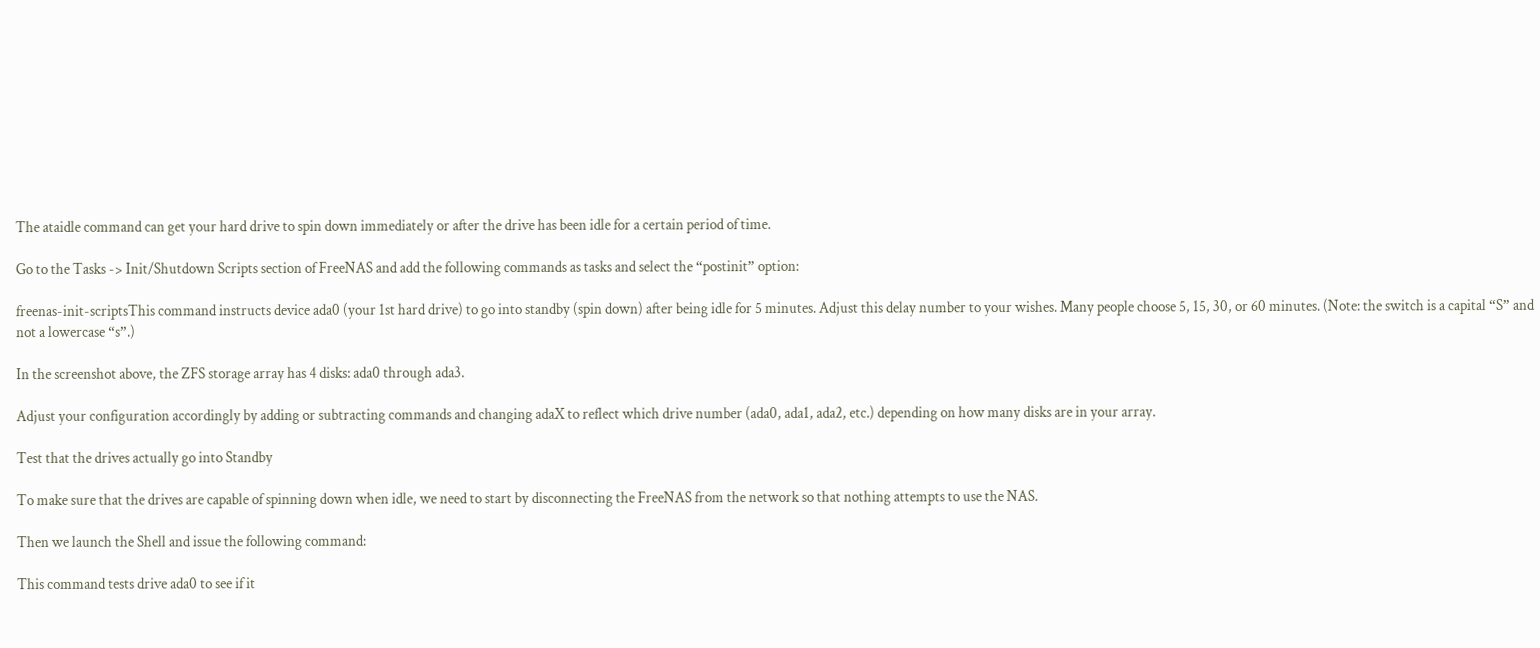The ataidle command can get your hard drive to spin down immediately or after the drive has been idle for a certain period of time.

Go to the Tasks -> Init/Shutdown Scripts section of FreeNAS and add the following commands as tasks and select the “postinit” option:

freenas-init-scriptsThis command instructs device ada0 (your 1st hard drive) to go into standby (spin down) after being idle for 5 minutes. Adjust this delay number to your wishes. Many people choose 5, 15, 30, or 60 minutes. (Note: the switch is a capital “S” and not a lowercase “s”.)

In the screenshot above, the ZFS storage array has 4 disks: ada0 through ada3.

Adjust your configuration accordingly by adding or subtracting commands and changing adaX to reflect which drive number (ada0, ada1, ada2, etc.) depending on how many disks are in your array.

Test that the drives actually go into Standby

To make sure that the drives are capable of spinning down when idle, we need to start by disconnecting the FreeNAS from the network so that nothing attempts to use the NAS.

Then we launch the Shell and issue the following command:

This command tests drive ada0 to see if it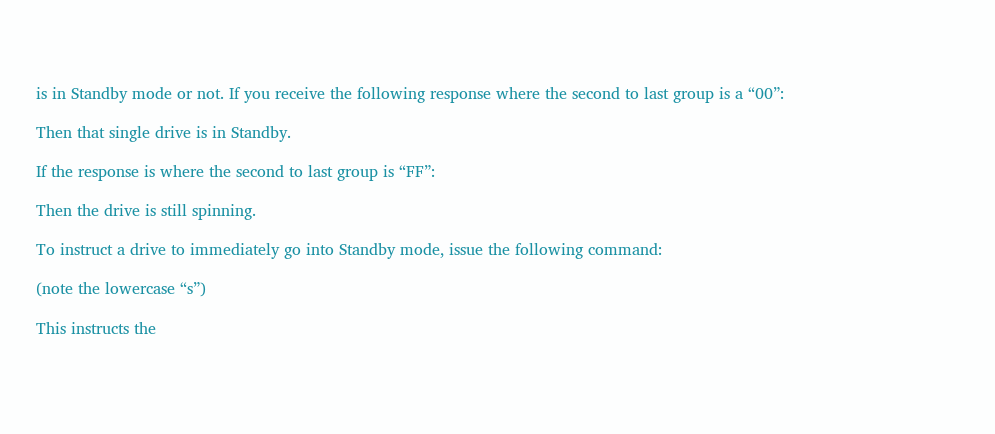is in Standby mode or not. If you receive the following response where the second to last group is a “00”:

Then that single drive is in Standby.

If the response is where the second to last group is “FF”:

Then the drive is still spinning.

To instruct a drive to immediately go into Standby mode, issue the following command:

(note the lowercase “s”)

This instructs the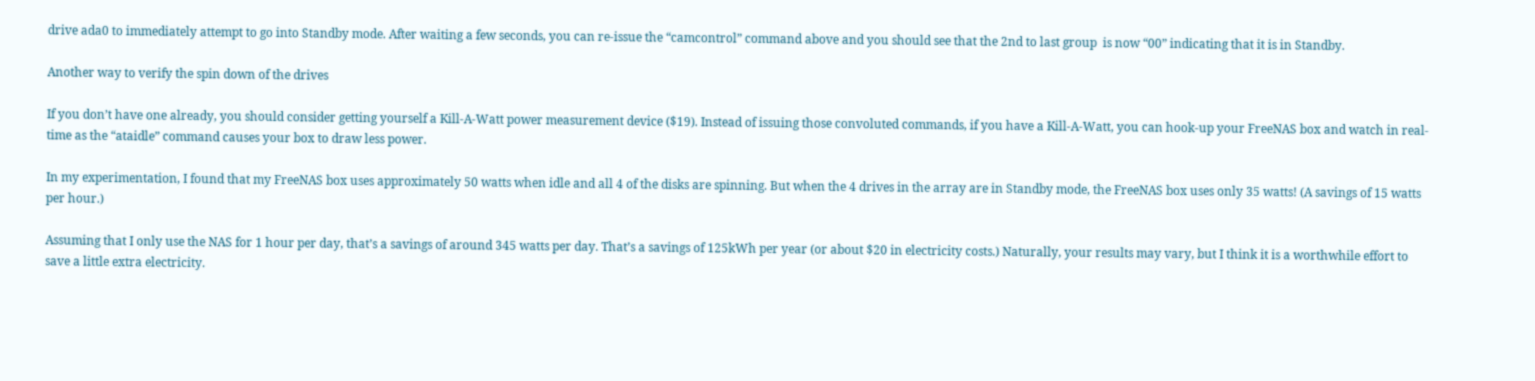drive ada0 to immediately attempt to go into Standby mode. After waiting a few seconds, you can re-issue the “camcontrol” command above and you should see that the 2nd to last group  is now “00” indicating that it is in Standby.

Another way to verify the spin down of the drives

If you don’t have one already, you should consider getting yourself a Kill-A-Watt power measurement device ($19). Instead of issuing those convoluted commands, if you have a Kill-A-Watt, you can hook-up your FreeNAS box and watch in real-time as the “ataidle” command causes your box to draw less power.

In my experimentation, I found that my FreeNAS box uses approximately 50 watts when idle and all 4 of the disks are spinning. But when the 4 drives in the array are in Standby mode, the FreeNAS box uses only 35 watts! (A savings of 15 watts per hour.)

Assuming that I only use the NAS for 1 hour per day, that’s a savings of around 345 watts per day. That’s a savings of 125kWh per year (or about $20 in electricity costs.) Naturally, your results may vary, but I think it is a worthwhile effort to save a little extra electricity.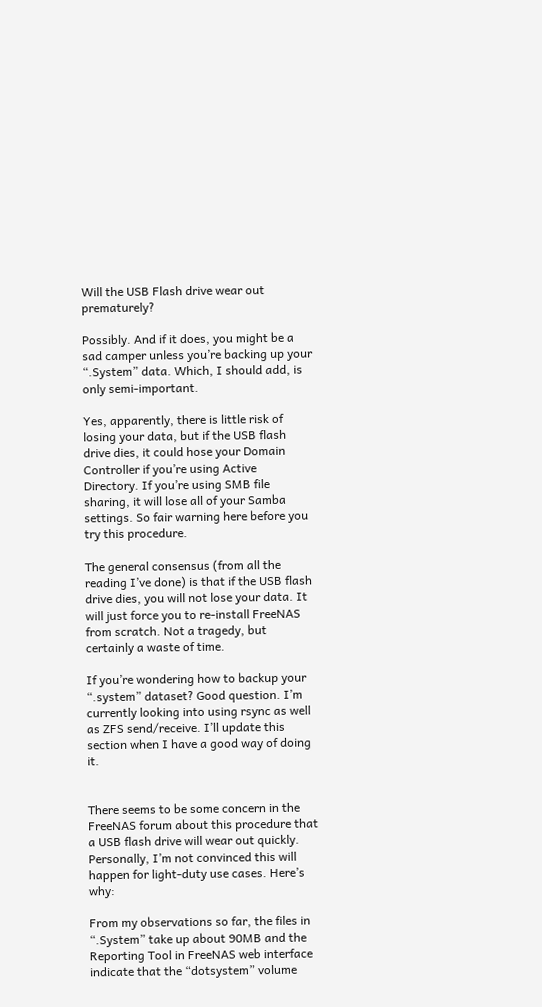Will the USB Flash drive wear out prematurely?

Possibly. And if it does, you might be a sad camper unless you’re backing up your “.System” data. Which, I should add, is only semi-important.

Yes, apparently, there is little risk of losing your data, but if the USB flash drive dies, it could hose your Domain Controller if you’re using Active Directory. If you’re using SMB file sharing, it will lose all of your Samba settings. So fair warning here before you try this procedure.

The general consensus (from all the reading I’ve done) is that if the USB flash drive dies, you will not lose your data. It will just force you to re-install FreeNAS from scratch. Not a tragedy, but certainly a waste of time.

If you’re wondering how to backup your “.system” dataset? Good question. I’m currently looking into using rsync as well as ZFS send/receive. I’ll update this section when I have a good way of doing it.


There seems to be some concern in the FreeNAS forum about this procedure that a USB flash drive will wear out quickly. Personally, I’m not convinced this will happen for light-duty use cases. Here’s why:

From my observations so far, the files in “.System” take up about 90MB and the Reporting Tool in FreeNAS web interface indicate that the “dotsystem” volume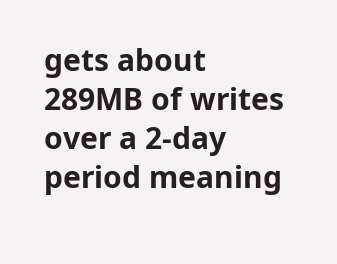gets about 289MB of writes over a 2-day period meaning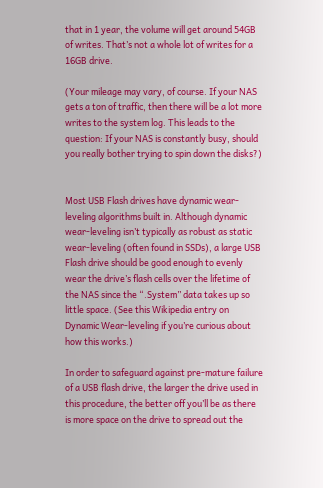that in 1 year, the volume will get around 54GB of writes. That’s not a whole lot of writes for a 16GB drive.

(Your mileage may vary, of course. If your NAS gets a ton of traffic, then there will be a lot more writes to the system log. This leads to the question: If your NAS is constantly busy, should you really bother trying to spin down the disks?)


Most USB Flash drives have dynamic wear-leveling algorithms built in. Although dynamic wear-leveling isn’t typically as robust as static wear-leveling (often found in SSDs), a large USB Flash drive should be good enough to evenly wear the drive’s flash cells over the lifetime of the NAS since the “.System” data takes up so little space. (See this Wikipedia entry on Dynamic Wear-leveling if you’re curious about how this works.)

In order to safeguard against pre-mature failure of a USB flash drive, the larger the drive used in this procedure, the better off you’ll be as there is more space on the drive to spread out the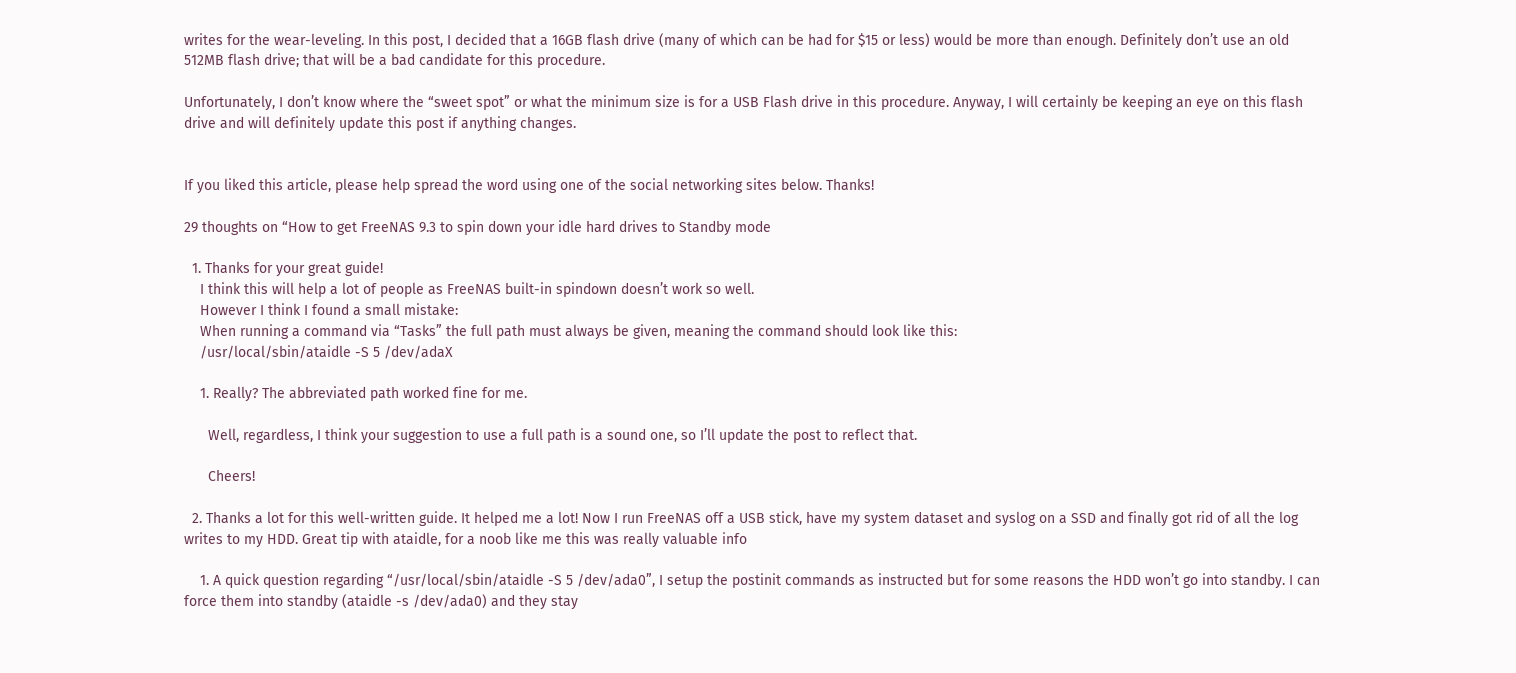writes for the wear-leveling. In this post, I decided that a 16GB flash drive (many of which can be had for $15 or less) would be more than enough. Definitely don’t use an old 512MB flash drive; that will be a bad candidate for this procedure.

Unfortunately, I don’t know where the “sweet spot” or what the minimum size is for a USB Flash drive in this procedure. Anyway, I will certainly be keeping an eye on this flash drive and will definitely update this post if anything changes.


If you liked this article, please help spread the word using one of the social networking sites below. Thanks!

29 thoughts on “How to get FreeNAS 9.3 to spin down your idle hard drives to Standby mode

  1. Thanks for your great guide!
    I think this will help a lot of people as FreeNAS built-in spindown doesn’t work so well.
    However I think I found a small mistake:
    When running a command via “Tasks” the full path must always be given, meaning the command should look like this:
    /usr/local/sbin/ataidle -S 5 /dev/adaX

    1. Really? The abbreviated path worked fine for me.

      Well, regardless, I think your suggestion to use a full path is a sound one, so I’ll update the post to reflect that.

      Cheers!

  2. Thanks a lot for this well-written guide. It helped me a lot! Now I run FreeNAS off a USB stick, have my system dataset and syslog on a SSD and finally got rid of all the log writes to my HDD. Great tip with ataidle, for a noob like me this was really valuable info

    1. A quick question regarding “/usr/local/sbin/ataidle -S 5 /dev/ada0”, I setup the postinit commands as instructed but for some reasons the HDD won’t go into standby. I can force them into standby (ataidle -s /dev/ada0) and they stay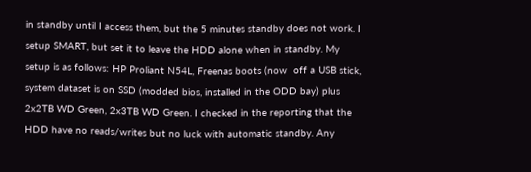in standby until I access them, but the 5 minutes standby does not work. I setup SMART, but set it to leave the HDD alone when in standby. My setup is as follows: HP Proliant N54L, Freenas boots (now  off a USB stick, system dataset is on SSD (modded bios, installed in the ODD bay) plus 2x2TB WD Green, 2x3TB WD Green. I checked in the reporting that the HDD have no reads/writes but no luck with automatic standby. Any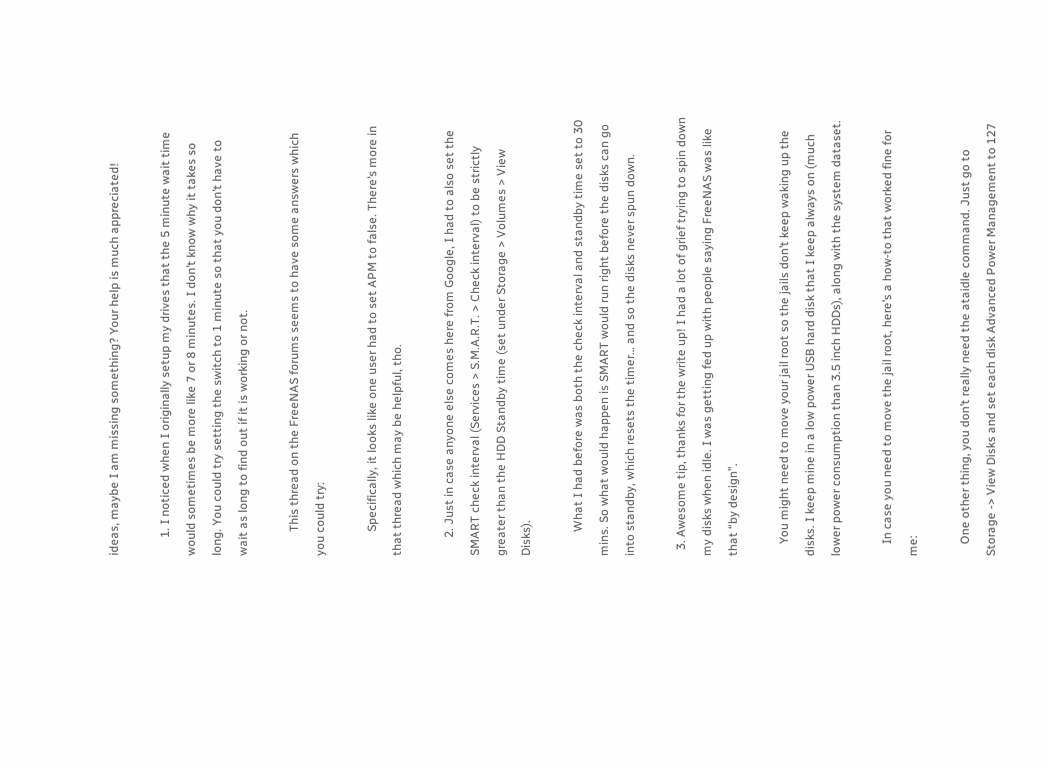ideas, maybe I am missing something? Your help is much appreciated!

      1. I noticed when I originally setup my drives that the 5 minute wait time would sometimes be more like 7 or 8 minutes. I don’t know why it takes so long. You could try setting the switch to 1 minute so that you don’t have to wait as long to find out if it is working or not.

        This thread on the FreeNAS forums seems to have some answers which you could try:

        Specifically, it looks like one user had to set APM to false. There’s more in that thread which may be helpful, tho.

      2. Just in case anyone else comes here from Google, I had to also set the SMART check interval (Services > S.M.A.R.T. > Check interval) to be strictly greater than the HDD Standby time (set under Storage > Volumes > View Disks).

        What I had before was both the check interval and standby time set to 30 mins. So what would happen is SMART would run right before the disks can go into standby, which resets the timer… and so the disks never spun down.

  3. Awesome tip, thanks for the write up! I had a lot of grief trying to spin down my disks when idle. I was getting fed up with people saying FreeNAS was like that “by design”.

    You might need to move your jail root so the jails don’t keep waking up the disks. I keep mine in a low power USB hard disk that I keep always on (much lower power consumption than 3.5 inch HDDs), along with the system dataset.

    In case you need to move the jail root, here’s a how-to that worked fine for me:

    One other thing, you don’t really need the ataidle command. Just go to Storage -> View Disks and set each disk Advanced Power Management to 127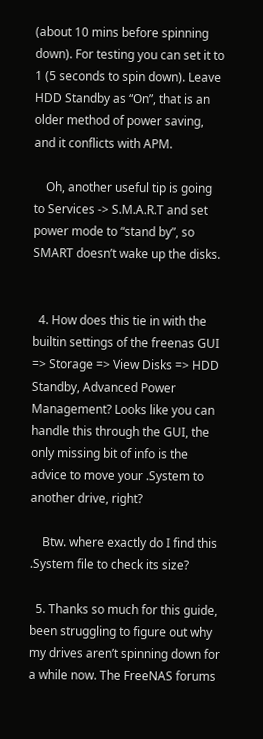(about 10 mins before spinning down). For testing you can set it to 1 (5 seconds to spin down). Leave HDD Standby as “On”, that is an older method of power saving, and it conflicts with APM.

    Oh, another useful tip is going to Services -> S.M.A.R.T and set power mode to “stand by”, so SMART doesn’t wake up the disks.


  4. How does this tie in with the builtin settings of the freenas GUI => Storage => View Disks => HDD Standby, Advanced Power Management? Looks like you can handle this through the GUI, the only missing bit of info is the advice to move your .System to another drive, right?

    Btw. where exactly do I find this .System file to check its size?

  5. Thanks so much for this guide, been struggling to figure out why my drives aren’t spinning down for a while now. The FreeNAS forums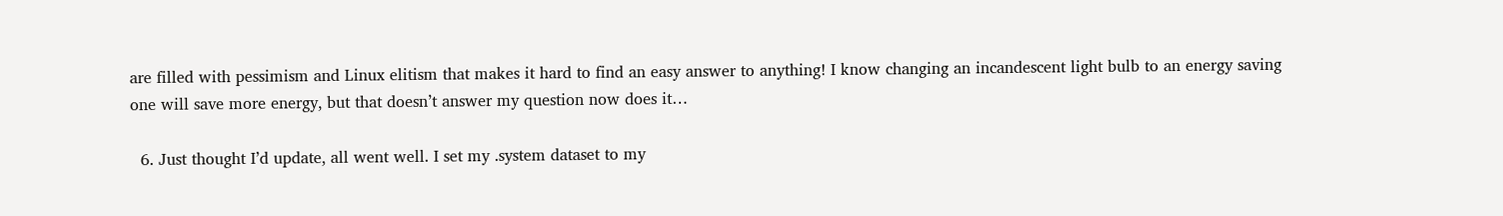are filled with pessimism and Linux elitism that makes it hard to find an easy answer to anything! I know changing an incandescent light bulb to an energy saving one will save more energy, but that doesn’t answer my question now does it…

  6. Just thought I’d update, all went well. I set my .system dataset to my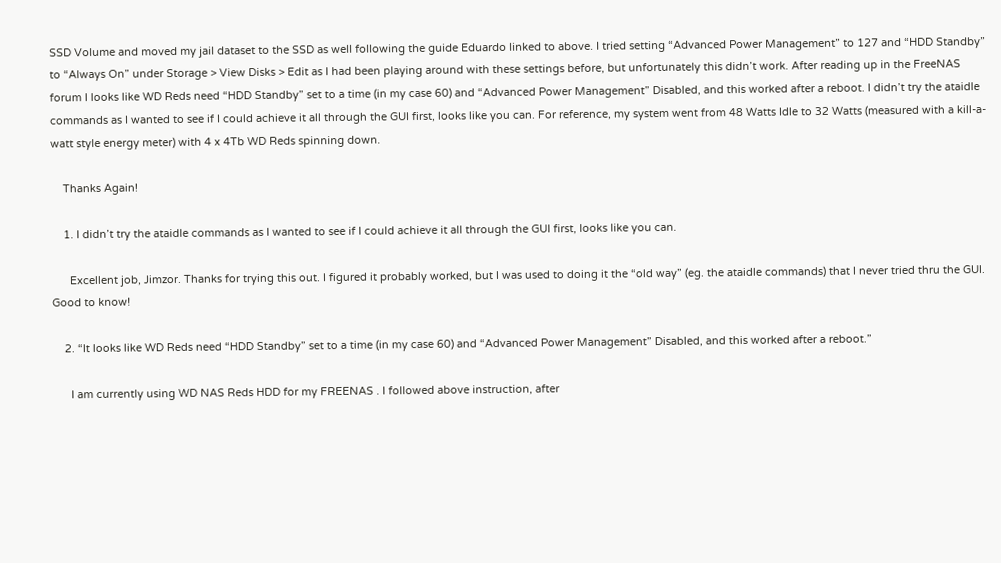SSD Volume and moved my jail dataset to the SSD as well following the guide Eduardo linked to above. I tried setting “Advanced Power Management” to 127 and “HDD Standby” to “Always On” under Storage > View Disks > Edit as I had been playing around with these settings before, but unfortunately this didn’t work. After reading up in the FreeNAS forum I looks like WD Reds need “HDD Standby” set to a time (in my case 60) and “Advanced Power Management” Disabled, and this worked after a reboot. I didn’t try the ataidle commands as I wanted to see if I could achieve it all through the GUI first, looks like you can. For reference, my system went from 48 Watts Idle to 32 Watts (measured with a kill-a-watt style energy meter) with 4 x 4Tb WD Reds spinning down.

    Thanks Again!

    1. I didn’t try the ataidle commands as I wanted to see if I could achieve it all through the GUI first, looks like you can.

      Excellent job, Jimzor. Thanks for trying this out. I figured it probably worked, but I was used to doing it the “old way” (eg. the ataidle commands) that I never tried thru the GUI. Good to know!

    2. “It looks like WD Reds need “HDD Standby” set to a time (in my case 60) and “Advanced Power Management” Disabled, and this worked after a reboot.”

      I am currently using WD NAS Reds HDD for my FREENAS . I followed above instruction, after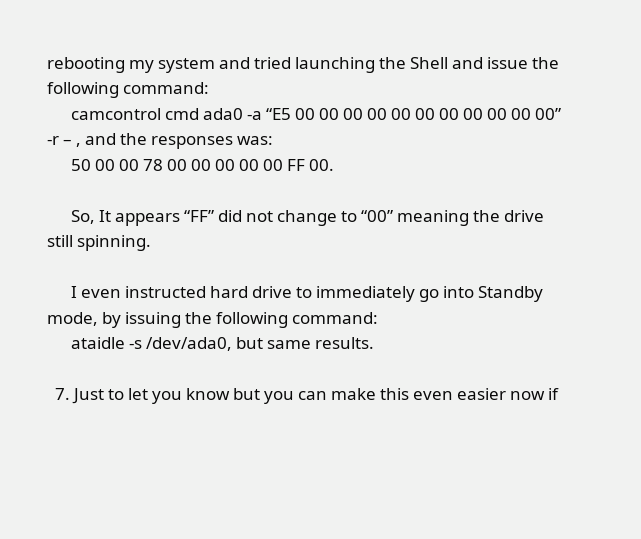rebooting my system and tried launching the Shell and issue the following command:
      camcontrol cmd ada0 -a “E5 00 00 00 00 00 00 00 00 00 00 00” -r – , and the responses was:
      50 00 00 78 00 00 00 00 00 FF 00.

      So, It appears “FF” did not change to “00” meaning the drive still spinning.

      I even instructed hard drive to immediately go into Standby mode, by issuing the following command:
      ataidle -s /dev/ada0, but same results.

  7. Just to let you know but you can make this even easier now if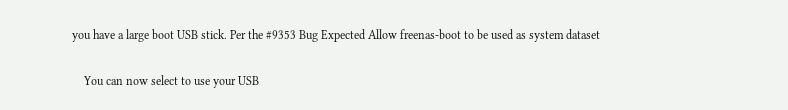you have a large boot USB stick. Per the #9353 Bug Expected Allow freenas-boot to be used as system dataset

    You can now select to use your USB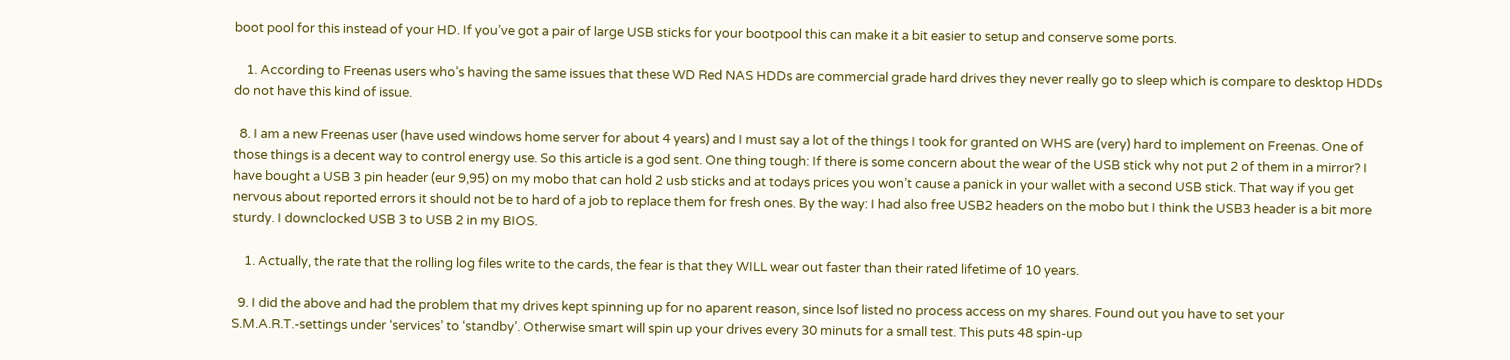boot pool for this instead of your HD. If you’ve got a pair of large USB sticks for your bootpool this can make it a bit easier to setup and conserve some ports.

    1. According to Freenas users who’s having the same issues that these WD Red NAS HDDs are commercial grade hard drives they never really go to sleep which is compare to desktop HDDs do not have this kind of issue.

  8. I am a new Freenas user (have used windows home server for about 4 years) and I must say a lot of the things I took for granted on WHS are (very) hard to implement on Freenas. One of those things is a decent way to control energy use. So this article is a god sent. One thing tough: If there is some concern about the wear of the USB stick why not put 2 of them in a mirror? I have bought a USB 3 pin header (eur 9,95) on my mobo that can hold 2 usb sticks and at todays prices you won’t cause a panick in your wallet with a second USB stick. That way if you get nervous about reported errors it should not be to hard of a job to replace them for fresh ones. By the way: I had also free USB2 headers on the mobo but I think the USB3 header is a bit more sturdy. I downclocked USB 3 to USB 2 in my BIOS.

    1. Actually, the rate that the rolling log files write to the cards, the fear is that they WILL wear out faster than their rated lifetime of 10 years.

  9. I did the above and had the problem that my drives kept spinning up for no aparent reason, since lsof listed no process access on my shares. Found out you have to set your S.M.A.R.T.-settings under ‘services’ to ‘standby’. Otherwise smart will spin up your drives every 30 minuts for a small test. This puts 48 spin-up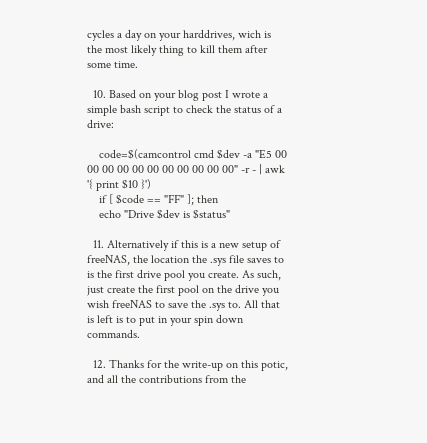cycles a day on your harddrives, wich is the most likely thing to kill them after some time.

  10. Based on your blog post I wrote a simple bash script to check the status of a drive:

    code=$(camcontrol cmd $dev -a "E5 00 00 00 00 00 00 00 00 00 00 00" -r - | awk '{ print $10 }')
    if [ $code == "FF" ]; then
    echo "Drive $dev is $status"

  11. Alternatively if this is a new setup of freeNAS, the location the .sys file saves to is the first drive pool you create. As such, just create the first pool on the drive you wish freeNAS to save the .sys to. All that is left is to put in your spin down commands.

  12. Thanks for the write-up on this potic, and all the contributions from the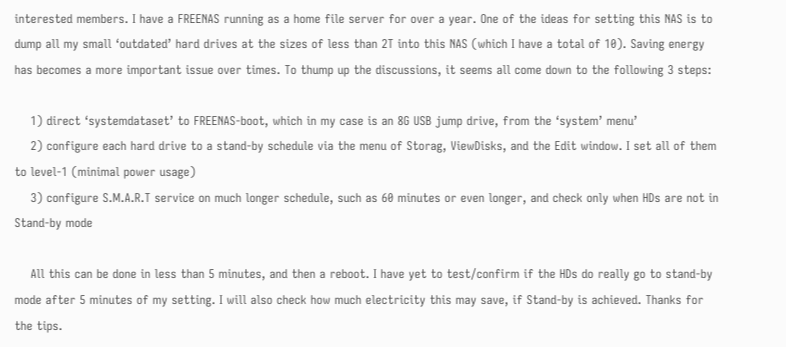interested members. I have a FREENAS running as a home file server for over a year. One of the ideas for setting this NAS is to dump all my small ‘outdated’ hard drives at the sizes of less than 2T into this NAS (which I have a total of 10). Saving energy has becomes a more important issue over times. To thump up the discussions, it seems all come down to the following 3 steps:

    1) direct ‘systemdataset’ to FREENAS-boot, which in my case is an 8G USB jump drive, from the ‘system’ menu’
    2) configure each hard drive to a stand-by schedule via the menu of Storag, ViewDisks, and the Edit window. I set all of them to level-1 (minimal power usage)
    3) configure S.M.A.R.T service on much longer schedule, such as 60 minutes or even longer, and check only when HDs are not in Stand-by mode

    All this can be done in less than 5 minutes, and then a reboot. I have yet to test/confirm if the HDs do really go to stand-by mode after 5 minutes of my setting. I will also check how much electricity this may save, if Stand-by is achieved. Thanks for the tips.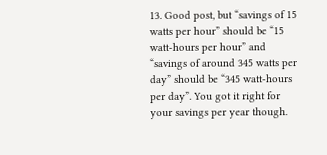13. Good post, but “savings of 15 watts per hour” should be “15 watt-hours per hour” and “savings of around 345 watts per day” should be “345 watt-hours per day”. You got it right for your savings per year though.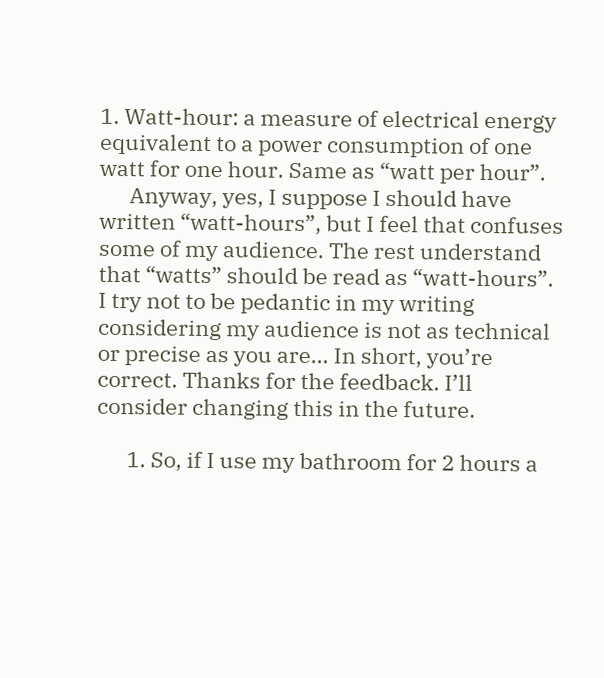1. Watt-hour: a measure of electrical energy equivalent to a power consumption of one watt for one hour. Same as “watt per hour”.
      Anyway, yes, I suppose I should have written “watt-hours”, but I feel that confuses some of my audience. The rest understand that “watts” should be read as “watt-hours”. I try not to be pedantic in my writing considering my audience is not as technical or precise as you are… In short, you’re correct. Thanks for the feedback. I’ll consider changing this in the future.

      1. So, if I use my bathroom for 2 hours a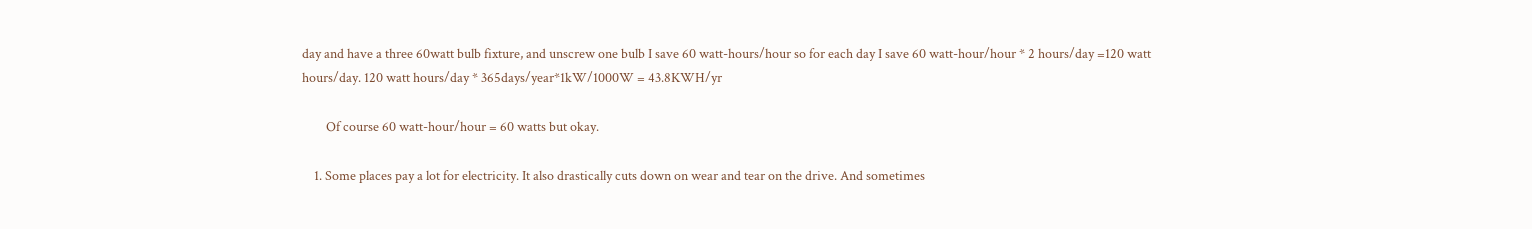day and have a three 60watt bulb fixture, and unscrew one bulb I save 60 watt-hours/hour so for each day I save 60 watt-hour/hour * 2 hours/day =120 watt hours/day. 120 watt hours/day * 365days/year*1kW/1000W = 43.8KWH/yr

        Of course 60 watt-hour/hour = 60 watts but okay.

    1. Some places pay a lot for electricity. It also drastically cuts down on wear and tear on the drive. And sometimes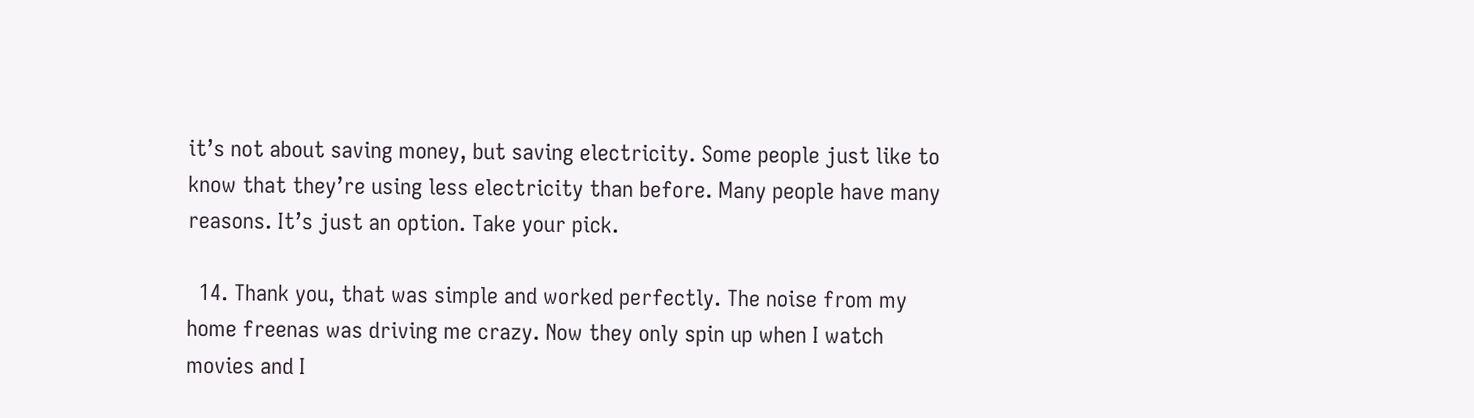it’s not about saving money, but saving electricity. Some people just like to know that they’re using less electricity than before. Many people have many reasons. It’s just an option. Take your pick.

  14. Thank you, that was simple and worked perfectly. The noise from my home freenas was driving me crazy. Now they only spin up when I watch movies and I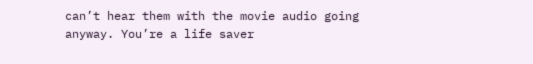can’t hear them with the movie audio going anyway. You’re a life saver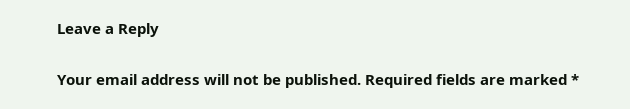Leave a Reply

Your email address will not be published. Required fields are marked *